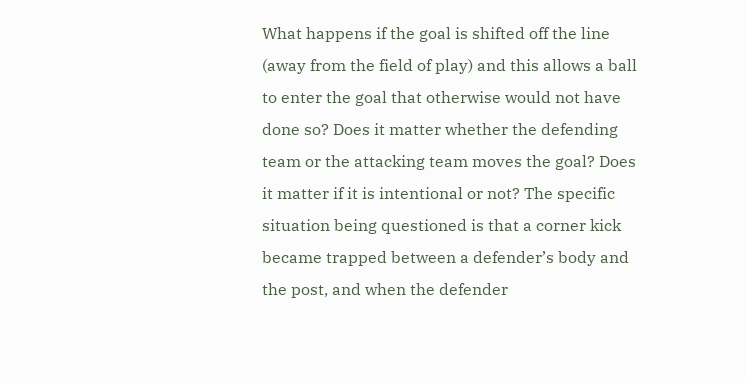What happens if the goal is shifted off the line (away from the field of play) and this allows a ball to enter the goal that otherwise would not have done so? Does it matter whether the defending team or the attacking team moves the goal? Does it matter if it is intentional or not? The specific situation being questioned is that a corner kick became trapped between a defender’s body and the post, and when the defender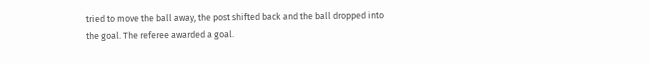tried to move the ball away, the post shifted back and the ball dropped into the goal. The referee awarded a goal.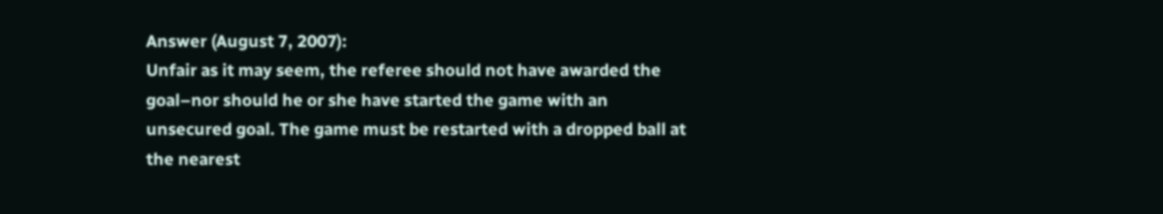Answer (August 7, 2007):
Unfair as it may seem, the referee should not have awarded the goal–nor should he or she have started the game with an unsecured goal. The game must be restarted with a dropped ball at the nearest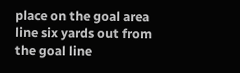place on the goal area line six yards out from the goal line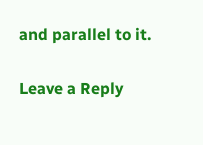and parallel to it.

Leave a Reply